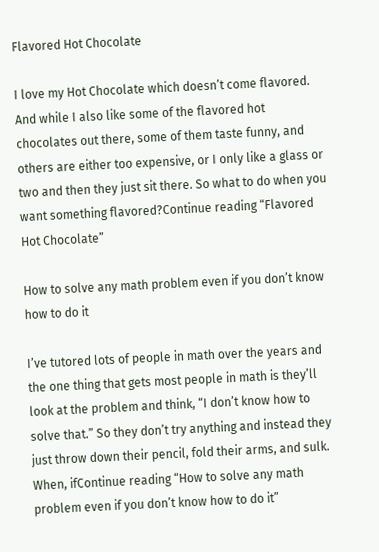Flavored Hot Chocolate

I love my Hot Chocolate which doesn’t come flavored. And while I also like some of the flavored hot chocolates out there, some of them taste funny, and others are either too expensive, or I only like a glass or two and then they just sit there. So what to do when you want something flavored?Continue reading “Flavored Hot Chocolate”

How to solve any math problem even if you don’t know how to do it

I’ve tutored lots of people in math over the years and the one thing that gets most people in math is they’ll look at the problem and think, “I don’t know how to solve that.” So they don’t try anything and instead they just throw down their pencil, fold their arms, and sulk. When, ifContinue reading “How to solve any math problem even if you don’t know how to do it”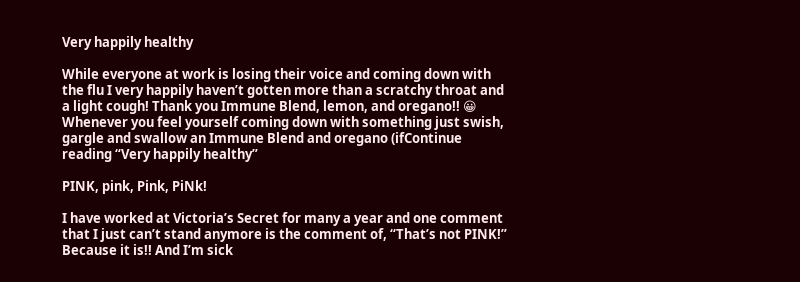Very happily healthy

While everyone at work is losing their voice and coming down with the flu I very happily haven’t gotten more than a scratchy throat and a light cough! Thank you Immune Blend, lemon, and oregano!! 😀 Whenever you feel yourself coming down with something just swish, gargle and swallow an Immune Blend and oregano (ifContinue reading “Very happily healthy”

PINK, pink, Pink, PiNk!

I have worked at Victoria’s Secret for many a year and one comment that I just can’t stand anymore is the comment of, “That’s not PINK!” Because it is!! And I’m sick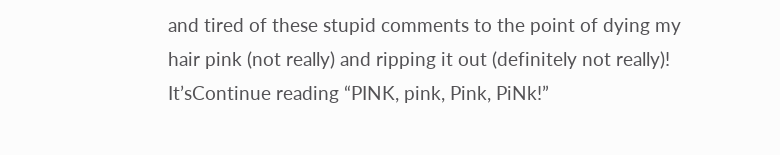and tired of these stupid comments to the point of dying my hair pink (not really) and ripping it out (definitely not really)! It’sContinue reading “PINK, pink, Pink, PiNk!”